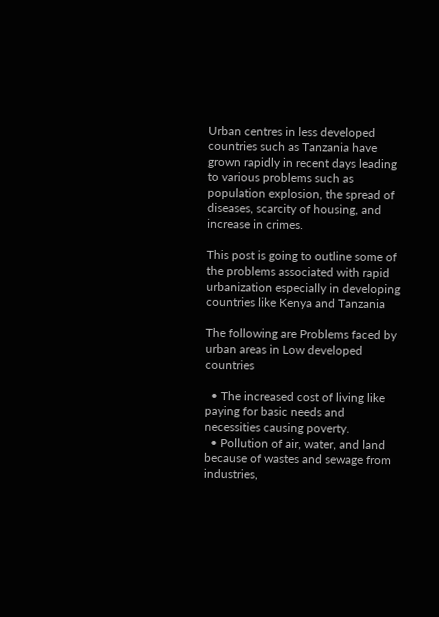Urban centres in less developed countries such as Tanzania have grown rapidly in recent days leading to various problems such as population explosion, the spread of diseases, scarcity of housing, and increase in crimes.

This post is going to outline some of the problems associated with rapid urbanization especially in developing countries like Kenya and Tanzania

The following are Problems faced by urban areas in Low developed countries

  • The increased cost of living like paying for basic needs and necessities causing poverty.
  • Pollution of air, water, and land because of wastes and sewage from industries,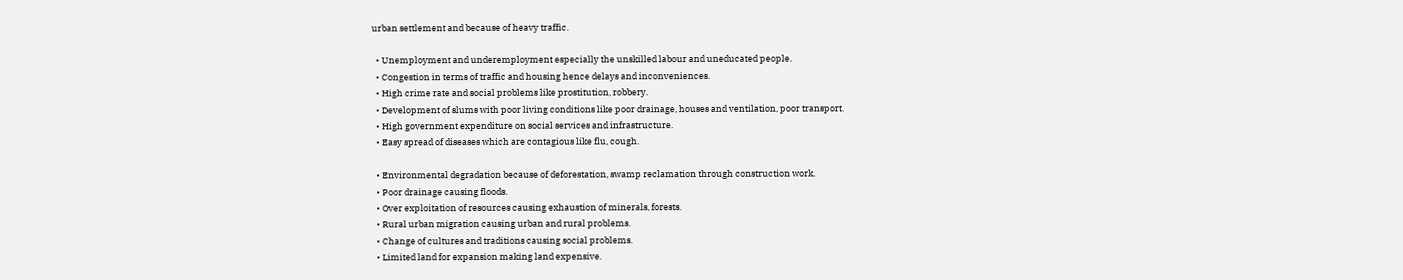urban settlement and because of heavy traffic.

  • Unemployment and underemployment especially the unskilled labour and uneducated people.
  • Congestion in terms of traffic and housing hence delays and inconveniences.
  • High crime rate and social problems like prostitution, robbery.
  • Development of slums with poor living conditions like poor drainage, houses and ventilation, poor transport.
  • High government expenditure on social services and infrastructure.
  • Easy spread of diseases which are contagious like flu, cough.

  • Environmental degradation because of deforestation, swamp reclamation through construction work.
  • Poor drainage causing floods.
  • Over exploitation of resources causing exhaustion of minerals, forests.
  • Rural urban migration causing urban and rural problems.
  • Change of cultures and traditions causing social problems.
  • Limited land for expansion making land expensive.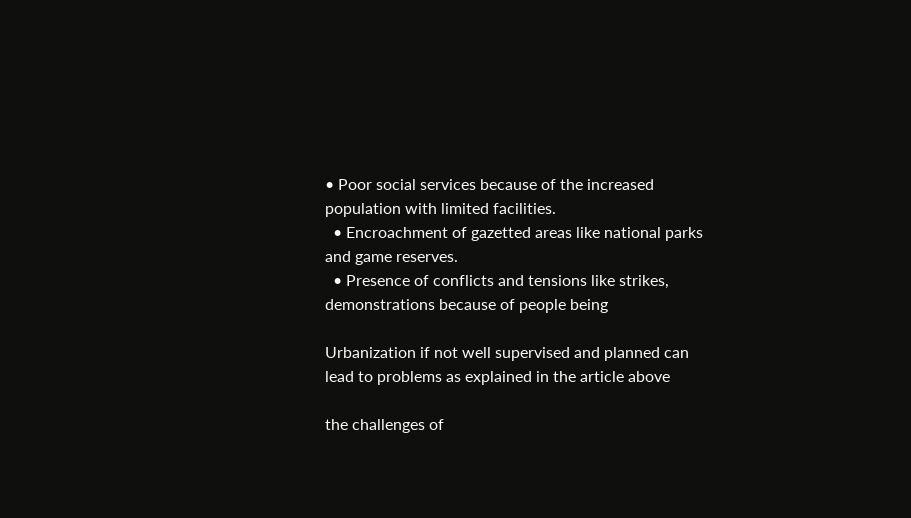• Poor social services because of the increased population with limited facilities.
  • Encroachment of gazetted areas like national parks and game reserves.
  • Presence of conflicts and tensions like strikes, demonstrations because of people being

Urbanization if not well supervised and planned can lead to problems as explained in the article above

the challenges of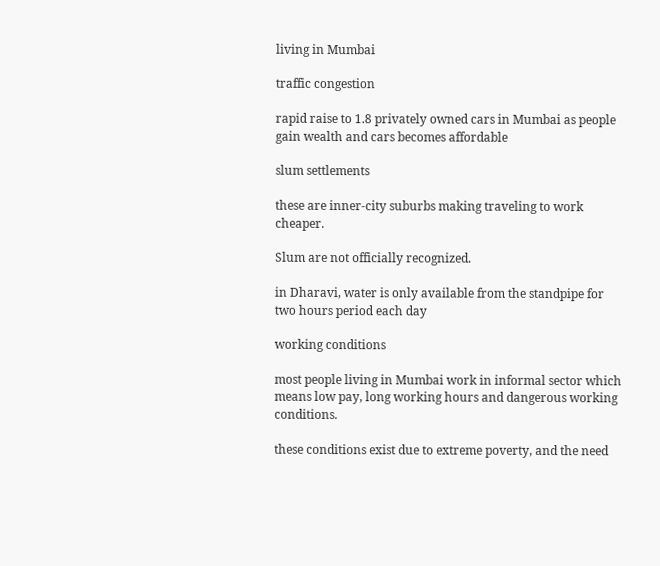living in Mumbai

traffic congestion

rapid raise to 1.8 privately owned cars in Mumbai as people gain wealth and cars becomes affordable

slum settlements

these are inner-city suburbs making traveling to work cheaper.

Slum are not officially recognized.

in Dharavi, water is only available from the standpipe for two hours period each day

working conditions

most people living in Mumbai work in informal sector which means low pay, long working hours and dangerous working conditions.

these conditions exist due to extreme poverty, and the need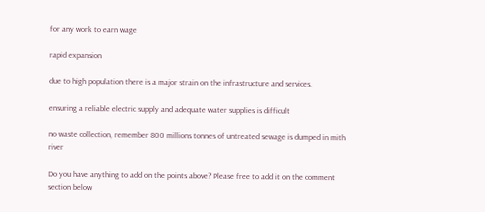for any work to earn wage

rapid expansion

due to high population there is a major strain on the infrastructure and services.

ensuring a reliable electric supply and adequate water supplies is difficult

no waste collection, remember 800 millions tonnes of untreated sewage is dumped in mith river

Do you have anything to add on the points above? Please free to add it on the comment section below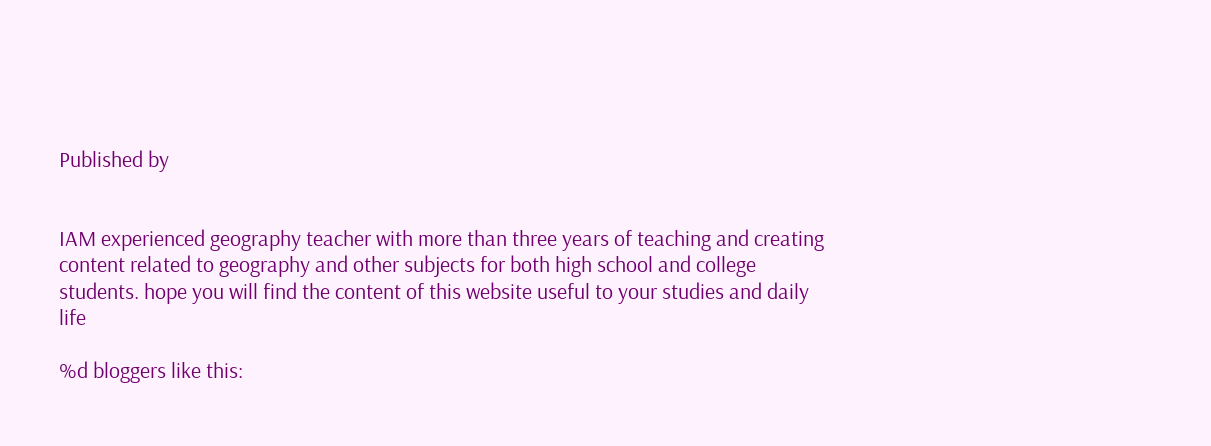Published by


IAM experienced geography teacher with more than three years of teaching and creating content related to geography and other subjects for both high school and college students. hope you will find the content of this website useful to your studies and daily life

%d bloggers like this: